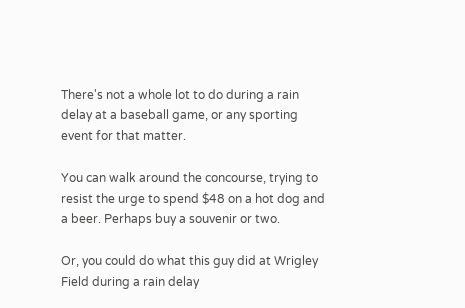There's not a whole lot to do during a rain delay at a baseball game, or any sporting event for that matter.

You can walk around the concourse, trying to resist the urge to spend $48 on a hot dog and a beer. Perhaps buy a souvenir or two.

Or, you could do what this guy did at Wrigley Field during a rain delay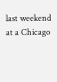last weekend at a Chicago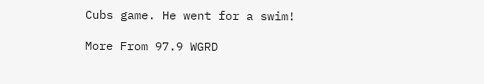Cubs game. He went for a swim!

More From 97.9 WGRD